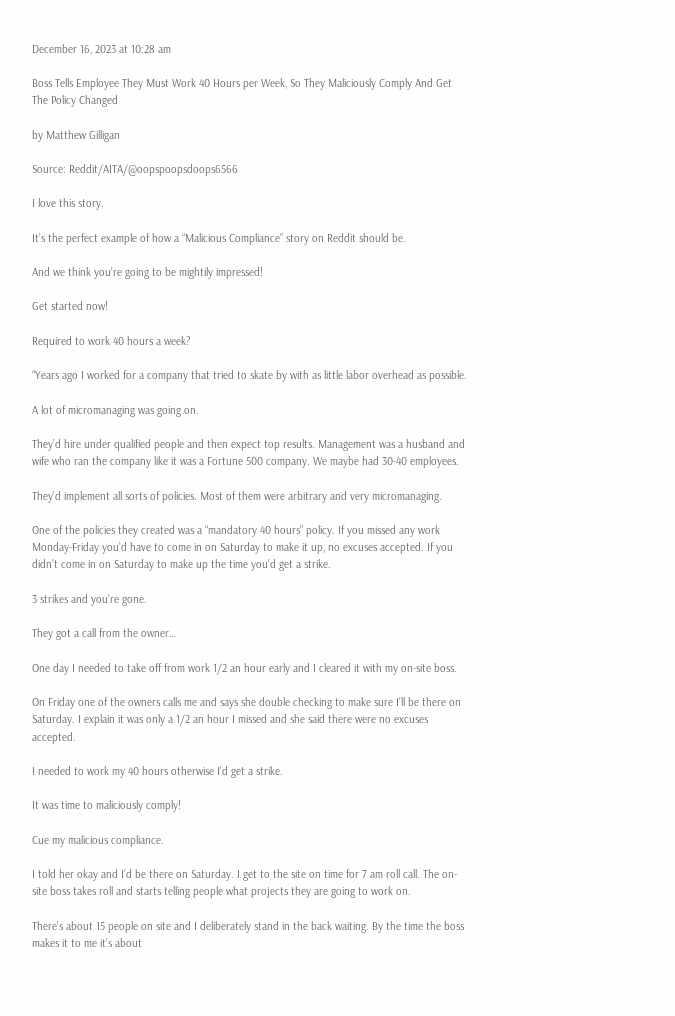December 16, 2023 at 10:28 am

Boss Tells Employee They Must Work 40 Hours per Week, So They Maliciously Comply And Get The Policy Changed

by Matthew Gilligan

Source: Reddit/AITA/@oopspoopsdoops6566

I love this story.

It’s the perfect example of how a “Malicious Compliance” story on Reddit should be.

And we think you’re going to be mightily impressed!

Get started now!

Required to work 40 hours a week?

“Years ago I worked for a company that tried to skate by with as little labor overhead as possible.

A lot of micromanaging was going on.

They’d hire under qualified people and then expect top results. Management was a husband and wife who ran the company like it was a Fortune 500 company. We maybe had 30-40 employees.

They’d implement all sorts of policies. Most of them were arbitrary and very micromanaging.

One of the policies they created was a “mandatory 40 hours” policy. If you missed any work Monday-Friday you’d have to come in on Saturday to make it up, no excuses accepted. If you didn’t come in on Saturday to make up the time you’d get a strike.

3 strikes and you’re gone.

They got a call from the owner…

One day I needed to take off from work 1/2 an hour early and I cleared it with my on-site boss.

On Friday one of the owners calls me and says she double checking to make sure I’ll be there on Saturday. I explain it was only a 1/2 an hour I missed and she said there were no excuses accepted.

I needed to work my 40 hours otherwise I’d get a strike.

It was time to maliciously comply!

Cue my malicious compliance.

I told her okay and I’d be there on Saturday. I get to the site on time for 7 am roll call. The on-site boss takes roll and starts telling people what projects they are going to work on.

There’s about 15 people on site and I deliberately stand in the back waiting. By the time the boss makes it to me it’s about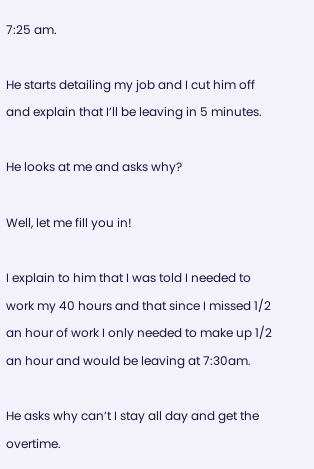7:25 am.

He starts detailing my job and I cut him off and explain that I’ll be leaving in 5 minutes.

He looks at me and asks why?

Well, let me fill you in!

I explain to him that I was told I needed to work my 40 hours and that since I missed 1/2 an hour of work I only needed to make up 1/2 an hour and would be leaving at 7:30am.

He asks why can’t I stay all day and get the overtime.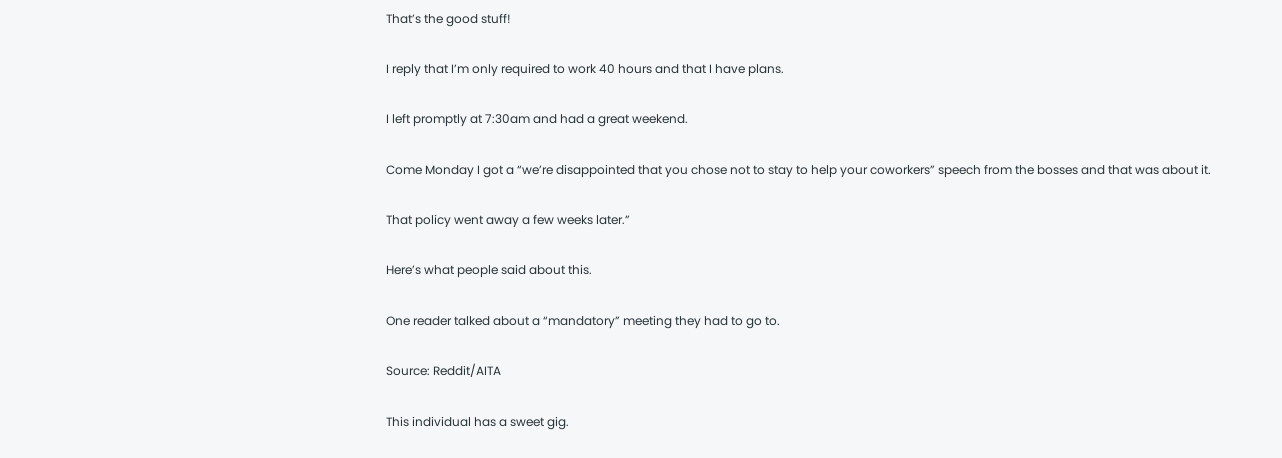That’s the good stuff!

I reply that I’m only required to work 40 hours and that I have plans.

I left promptly at 7:30am and had a great weekend.

Come Monday I got a “we’re disappointed that you chose not to stay to help your coworkers” speech from the bosses and that was about it.

That policy went away a few weeks later.”

Here’s what people said about this.

One reader talked about a “mandatory” meeting they had to go to.

Source: Reddit/AITA

This individual has a sweet gig.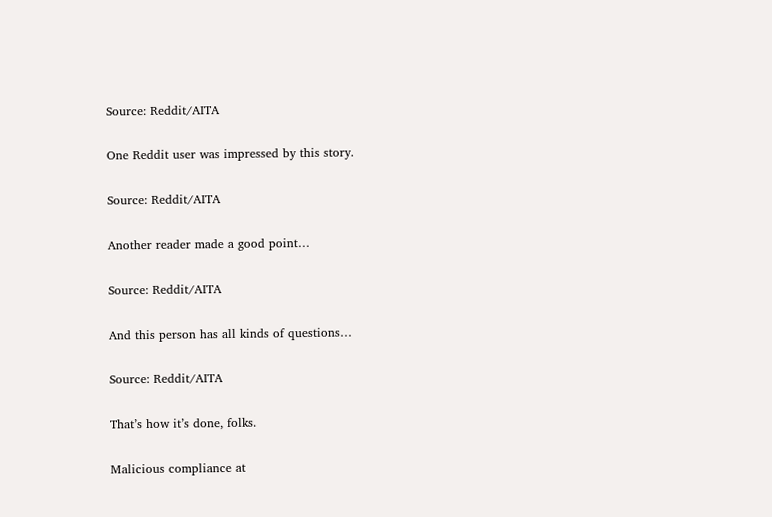Source: Reddit/AITA

One Reddit user was impressed by this story.

Source: Reddit/AITA

Another reader made a good point…

Source: Reddit/AITA

And this person has all kinds of questions…

Source: Reddit/AITA

That’s how it’s done, folks.

Malicious compliance at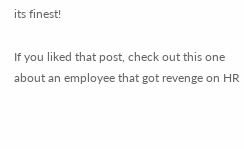its finest!

If you liked that post, check out this one about an employee that got revenge on HR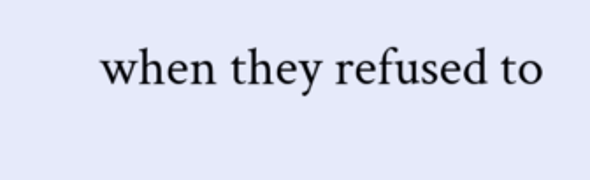when they refused to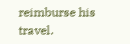reimburse his travel.